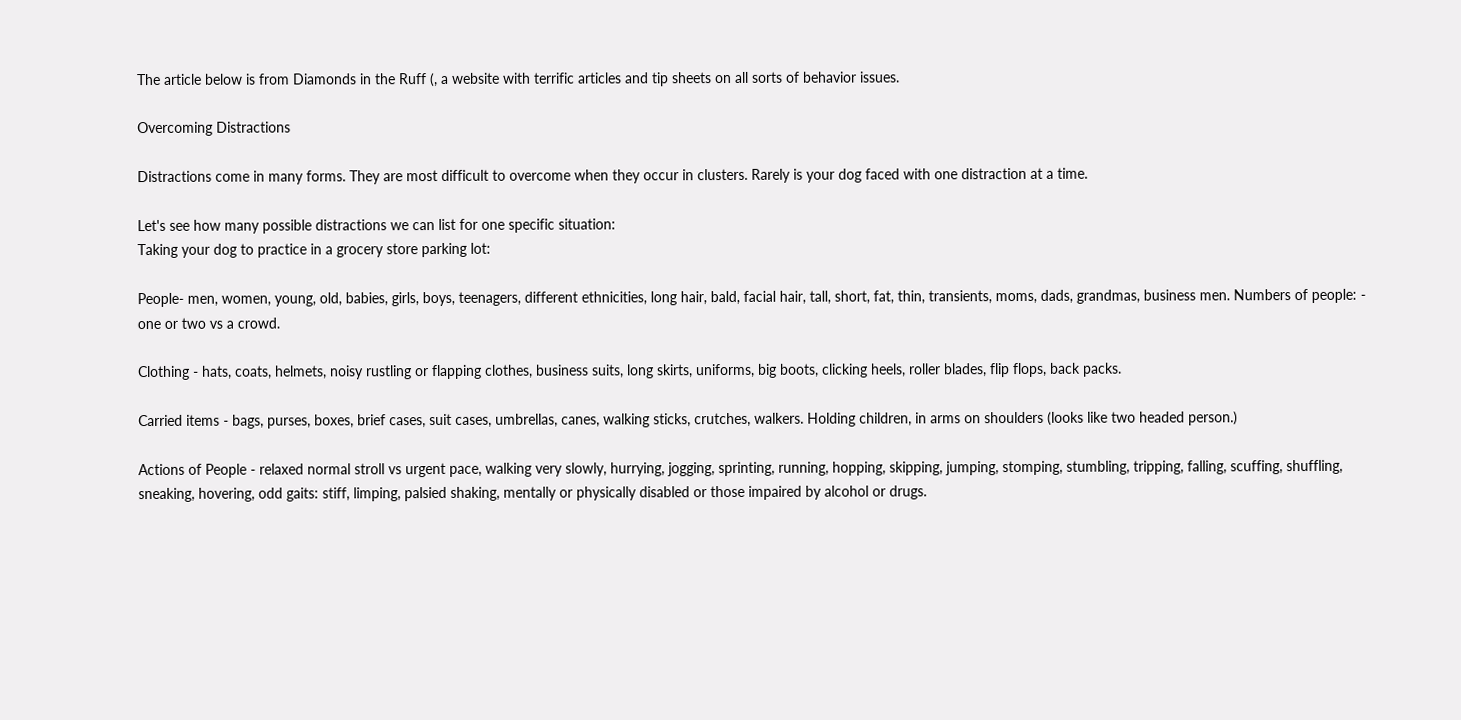The article below is from Diamonds in the Ruff (, a website with terrific articles and tip sheets on all sorts of behavior issues.

Overcoming Distractions

Distractions come in many forms. They are most difficult to overcome when they occur in clusters. Rarely is your dog faced with one distraction at a time.

Let's see how many possible distractions we can list for one specific situation:
Taking your dog to practice in a grocery store parking lot:

People- men, women, young, old, babies, girls, boys, teenagers, different ethnicities, long hair, bald, facial hair, tall, short, fat, thin, transients, moms, dads, grandmas, business men. Numbers of people: - one or two vs a crowd.

Clothing - hats, coats, helmets, noisy rustling or flapping clothes, business suits, long skirts, uniforms, big boots, clicking heels, roller blades, flip flops, back packs.

Carried items - bags, purses, boxes, brief cases, suit cases, umbrellas, canes, walking sticks, crutches, walkers. Holding children, in arms on shoulders (looks like two headed person.)

Actions of People - relaxed normal stroll vs urgent pace, walking very slowly, hurrying, jogging, sprinting, running, hopping, skipping, jumping, stomping, stumbling, tripping, falling, scuffing, shuffling, sneaking, hovering, odd gaits: stiff, limping, palsied shaking, mentally or physically disabled or those impaired by alcohol or drugs.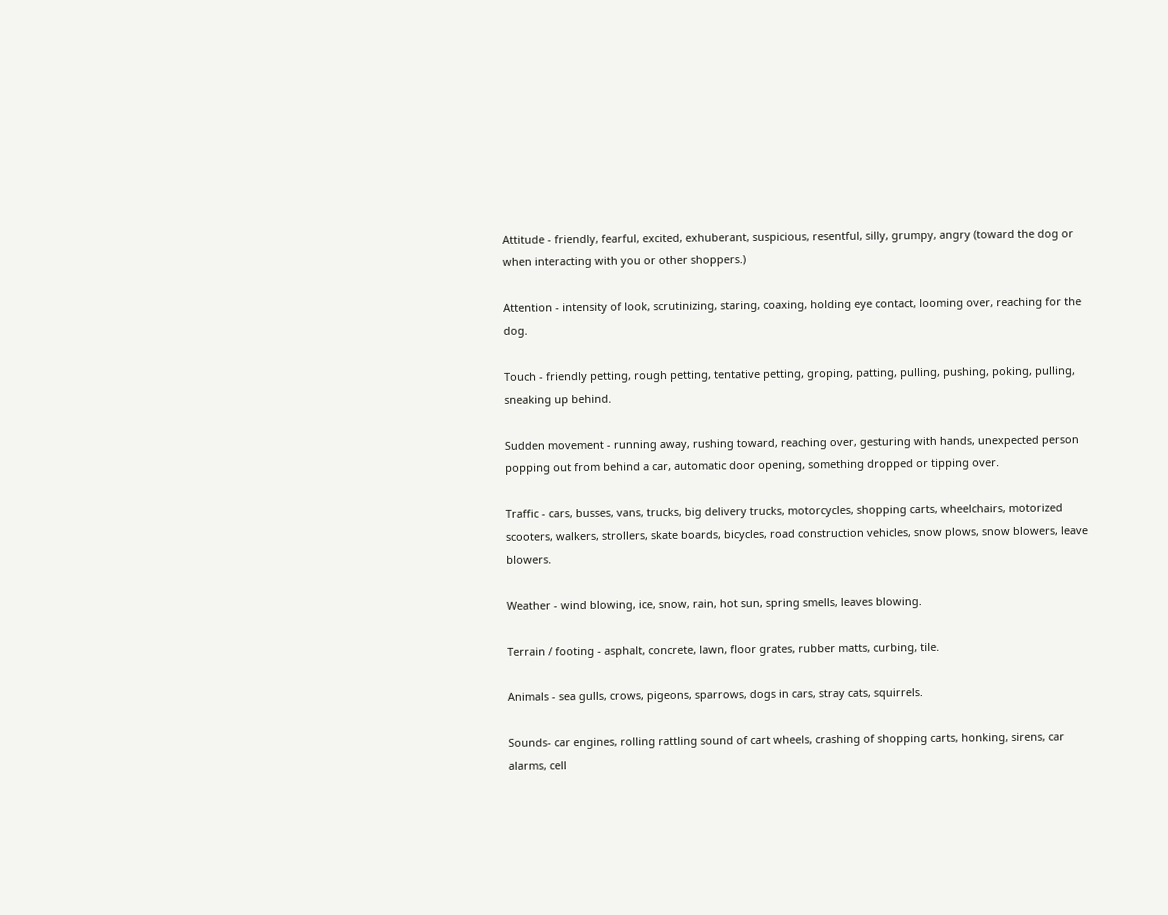Attitude - friendly, fearful, excited, exhuberant, suspicious, resentful, silly, grumpy, angry (toward the dog or when interacting with you or other shoppers.)

Attention - intensity of look, scrutinizing, staring, coaxing, holding eye contact, looming over, reaching for the dog.

Touch - friendly petting, rough petting, tentative petting, groping, patting, pulling, pushing, poking, pulling, sneaking up behind.

Sudden movement - running away, rushing toward, reaching over, gesturing with hands, unexpected person popping out from behind a car, automatic door opening, something dropped or tipping over.

Traffic - cars, busses, vans, trucks, big delivery trucks, motorcycles, shopping carts, wheelchairs, motorized scooters, walkers, strollers, skate boards, bicycles, road construction vehicles, snow plows, snow blowers, leave blowers.

Weather - wind blowing, ice, snow, rain, hot sun, spring smells, leaves blowing.

Terrain / footing - asphalt, concrete, lawn, floor grates, rubber matts, curbing, tile.

Animals - sea gulls, crows, pigeons, sparrows, dogs in cars, stray cats, squirrels.

Sounds- car engines, rolling rattling sound of cart wheels, crashing of shopping carts, honking, sirens, car alarms, cell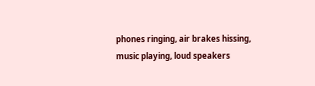phones ringing, air brakes hissing, music playing, loud speakers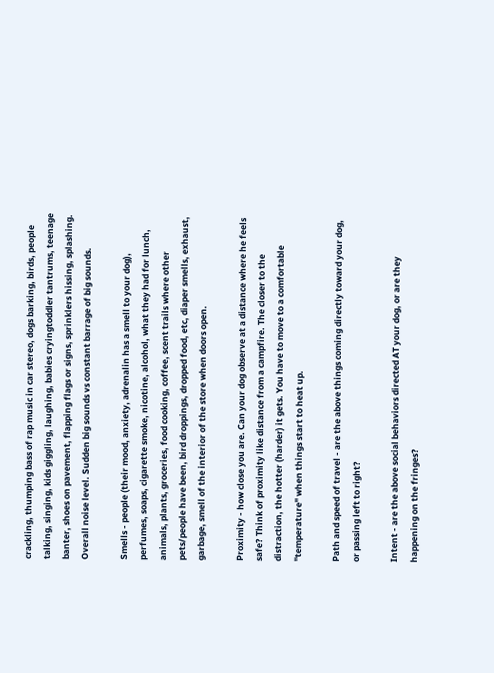crackling, thumping bass of rap music in car stereo, dogs barking, birds, people talking, singing, kids giggling, laughing, babies cryingtoddler tantrums, teenage banter, shoes on pavement, flapping flags or signs, sprinklers hissing, splashing. Overall noise level. Sudden big sounds vs constant barrage of big sounds.

Smells - people (their mood, anxiety, adrenalin has a smell to your dog), perfumes, soaps, cigarette smoke, nicotine, alcohol, what they had for lunch, animals, plants, groceries, food cooking, coffee, scent trails where other pets/people have been, bird droppings, dropped food, etc, diaper smells, exhaust, garbage, smell of the interior of the store when doors open.

Proximity - how close you are. Can your dog observe at a distance where he feels safe? Think of proximity like distance from a campfire. The closer to the distraction, the hotter (harder) it gets. You have to move to a comfortable "temperature" when things start to heat up.

Path and speed of travel - are the above things coming directly toward your dog, or passing left to right?

Intent - are the above social behaviors directed AT your dog, or are they happening on the fringes?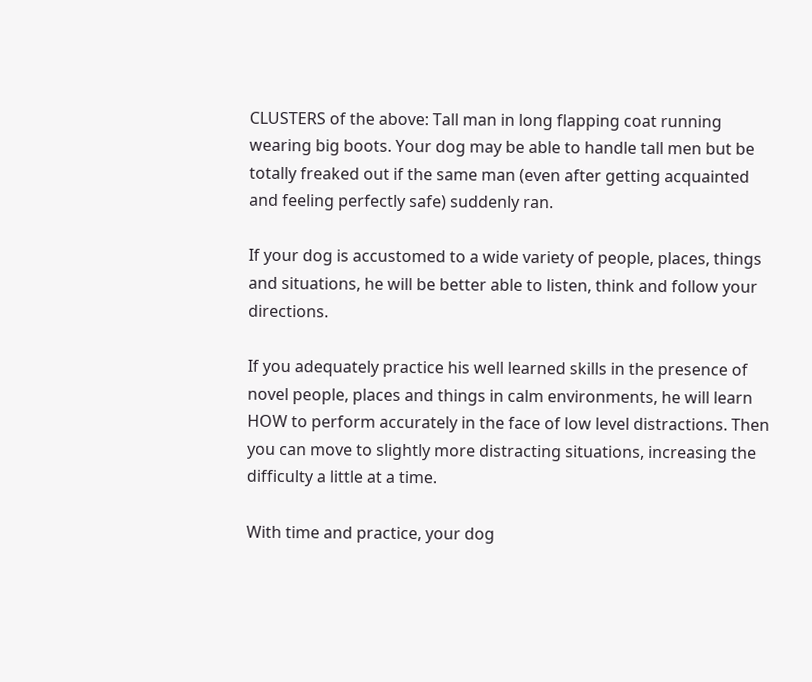CLUSTERS of the above: Tall man in long flapping coat running wearing big boots. Your dog may be able to handle tall men but be totally freaked out if the same man (even after getting acquainted and feeling perfectly safe) suddenly ran.

If your dog is accustomed to a wide variety of people, places, things and situations, he will be better able to listen, think and follow your directions.

If you adequately practice his well learned skills in the presence of novel people, places and things in calm environments, he will learn HOW to perform accurately in the face of low level distractions. Then you can move to slightly more distracting situations, increasing the difficulty a little at a time.

With time and practice, your dog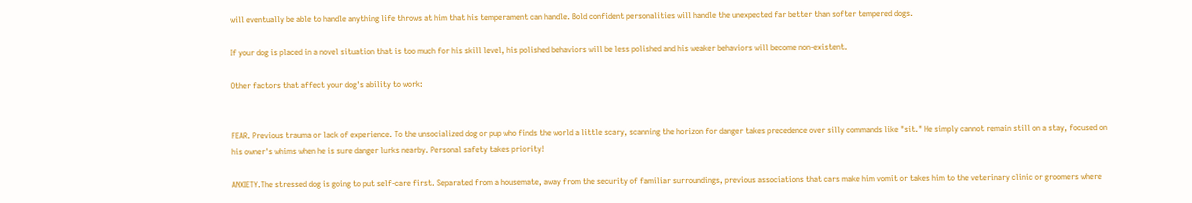will eventually be able to handle anything life throws at him that his temperament can handle. Bold confident personalities will handle the unexpected far better than softer tempered dogs.

If your dog is placed in a novel situation that is too much for his skill level, his polished behaviors will be less polished and his weaker behaviors will become non-existent.

Other factors that affect your dog's ability to work:


FEAR. Previous trauma or lack of experience. To the unsocialized dog or pup who finds the world a little scary, scanning the horizon for danger takes precedence over silly commands like "sit." He simply cannot remain still on a stay, focused on his owner's whims when he is sure danger lurks nearby. Personal safety takes priority!

ANXIETY.The stressed dog is going to put self-care first. Separated from a housemate, away from the security of familiar surroundings, previous associations that cars make him vomit or takes him to the veterinary clinic or groomers where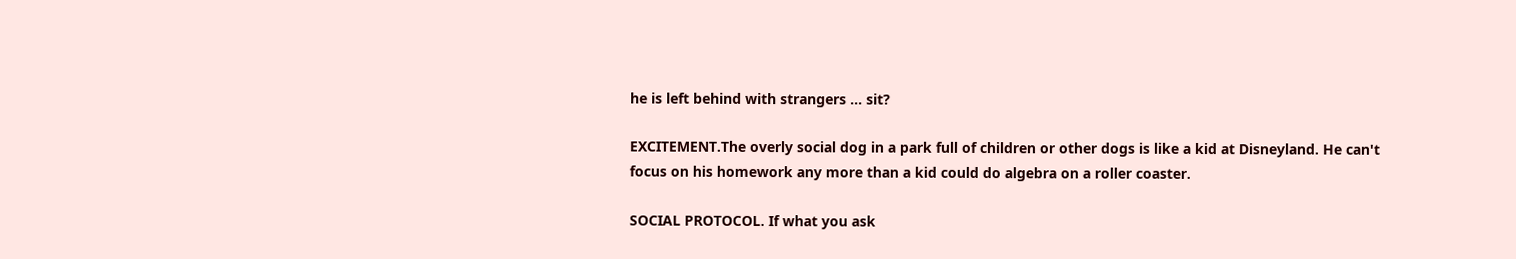he is left behind with strangers ... sit?

EXCITEMENT.The overly social dog in a park full of children or other dogs is like a kid at Disneyland. He can't focus on his homework any more than a kid could do algebra on a roller coaster.

SOCIAL PROTOCOL. If what you ask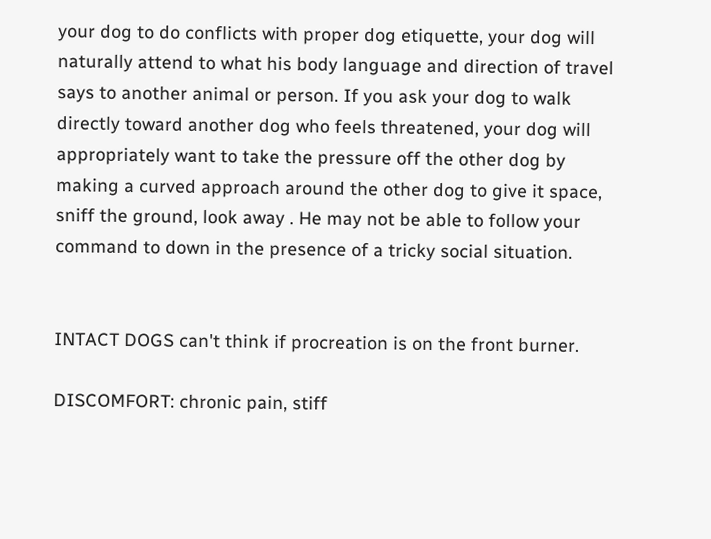your dog to do conflicts with proper dog etiquette, your dog will naturally attend to what his body language and direction of travel says to another animal or person. If you ask your dog to walk directly toward another dog who feels threatened, your dog will appropriately want to take the pressure off the other dog by making a curved approach around the other dog to give it space, sniff the ground, look away . He may not be able to follow your command to down in the presence of a tricky social situation.


INTACT DOGS can't think if procreation is on the front burner.

DISCOMFORT: chronic pain, stiff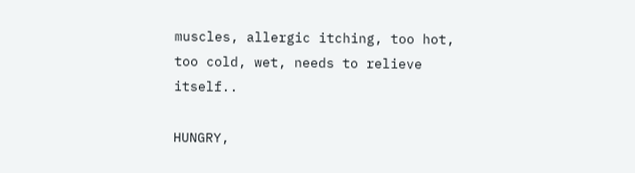muscles, allergic itching, too hot, too cold, wet, needs to relieve itself..

HUNGRY,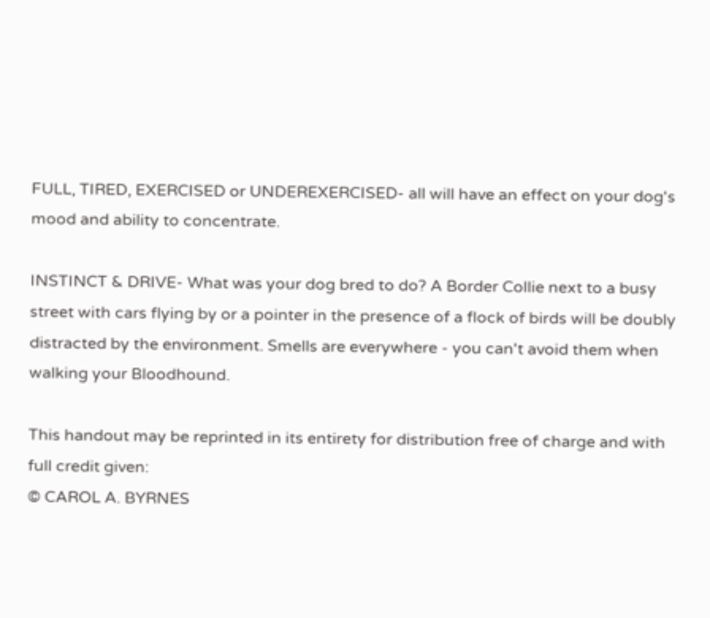FULL, TIRED, EXERCISED or UNDEREXERCISED- all will have an effect on your dog's mood and ability to concentrate.

INSTINCT & DRIVE- What was your dog bred to do? A Border Collie next to a busy street with cars flying by or a pointer in the presence of a flock of birds will be doubly distracted by the environment. Smells are everywhere - you can't avoid them when walking your Bloodhound.

This handout may be reprinted in its entirety for distribution free of charge and with full credit given:
© CAROL A. BYRNES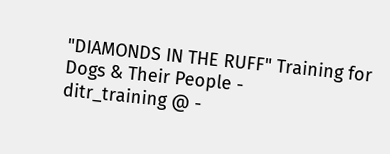"DIAMONDS IN THE RUFF" Training for Dogs & Their People -
ditr_training @ -